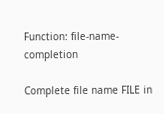Function: file-name-completion

Complete file name FILE in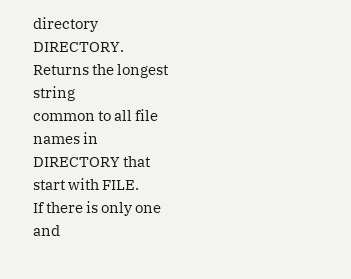directory DIRECTORY.
Returns the longest string
common to all file names in DIRECTORY that start with FILE.
If there is only one and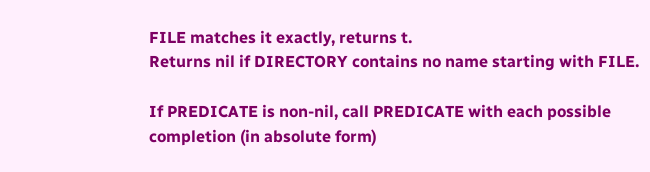FILE matches it exactly, returns t.
Returns nil if DIRECTORY contains no name starting with FILE.

If PREDICATE is non-nil, call PREDICATE with each possible
completion (in absolute form)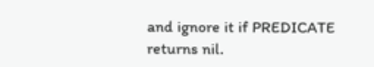and ignore it if PREDICATE returns nil.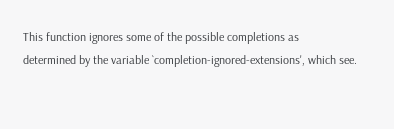This function ignores some of the possible completions as
determined by the variable `completion-ignored-extensions', which see.